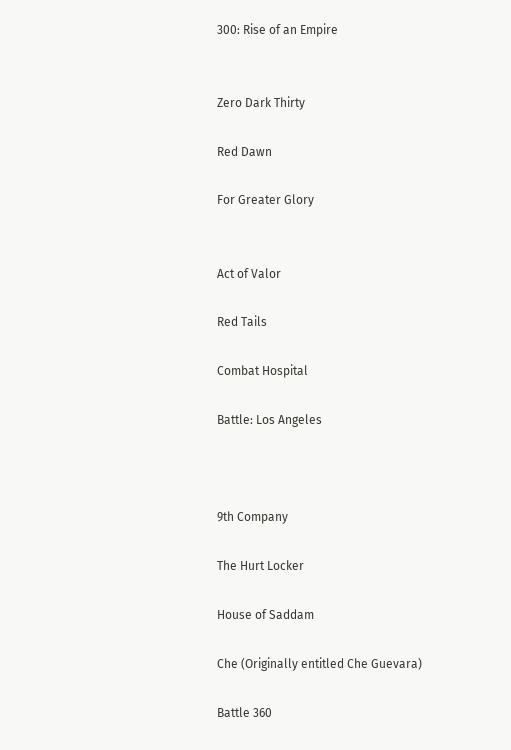300: Rise of an Empire


Zero Dark Thirty

Red Dawn

For Greater Glory


Act of Valor

Red Tails

Combat Hospital

Battle: Los Angeles



9th Company

The Hurt Locker

House of Saddam

Che (Originally entitled Che Guevara)

Battle 360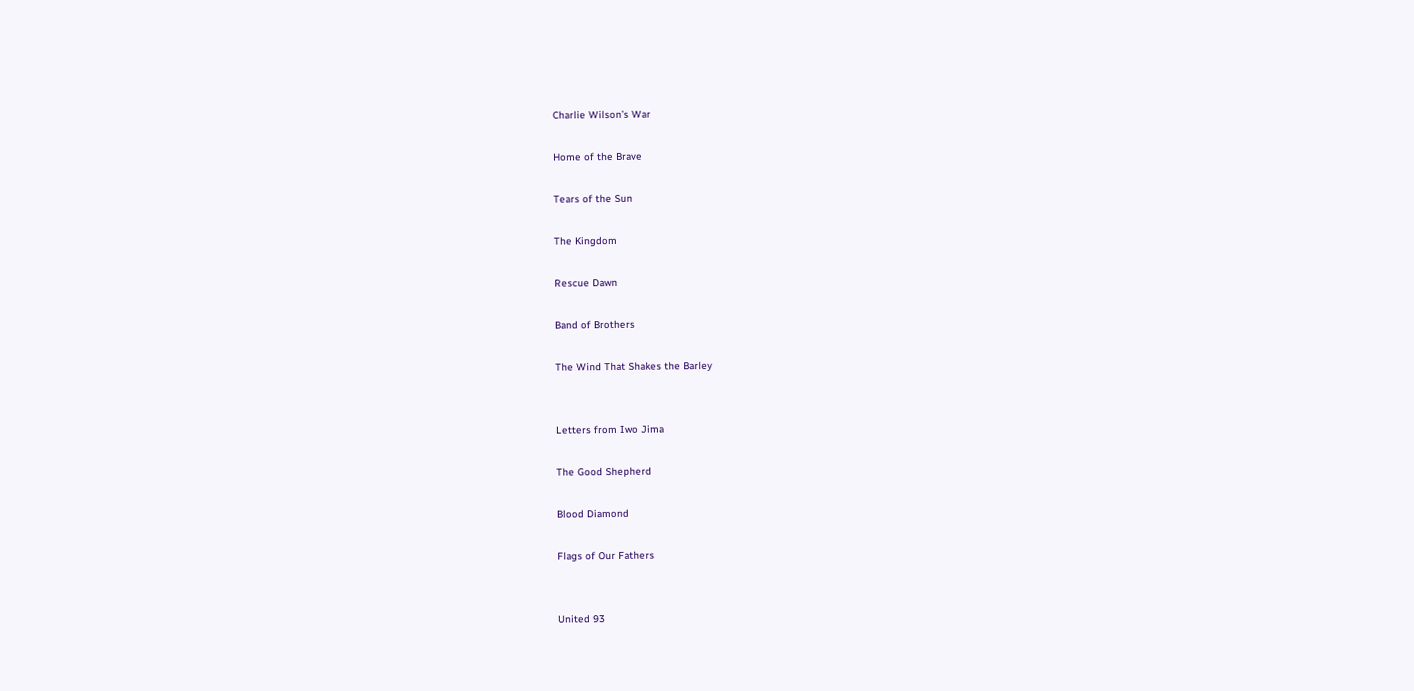Charlie Wilson’s War

Home of the Brave

Tears of the Sun

The Kingdom

Rescue Dawn

Band of Brothers

The Wind That Shakes the Barley


Letters from Iwo Jima

The Good Shepherd

Blood Diamond

Flags of Our Fathers


United 93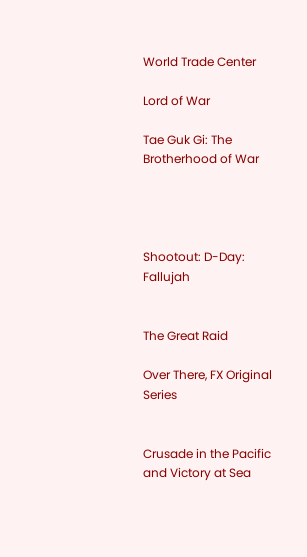World Trade Center

Lord of War

Tae Guk Gi: The Brotherhood of War




Shootout: D-Day: Fallujah


The Great Raid

Over There, FX Original Series


Crusade in the Pacific and Victory at Sea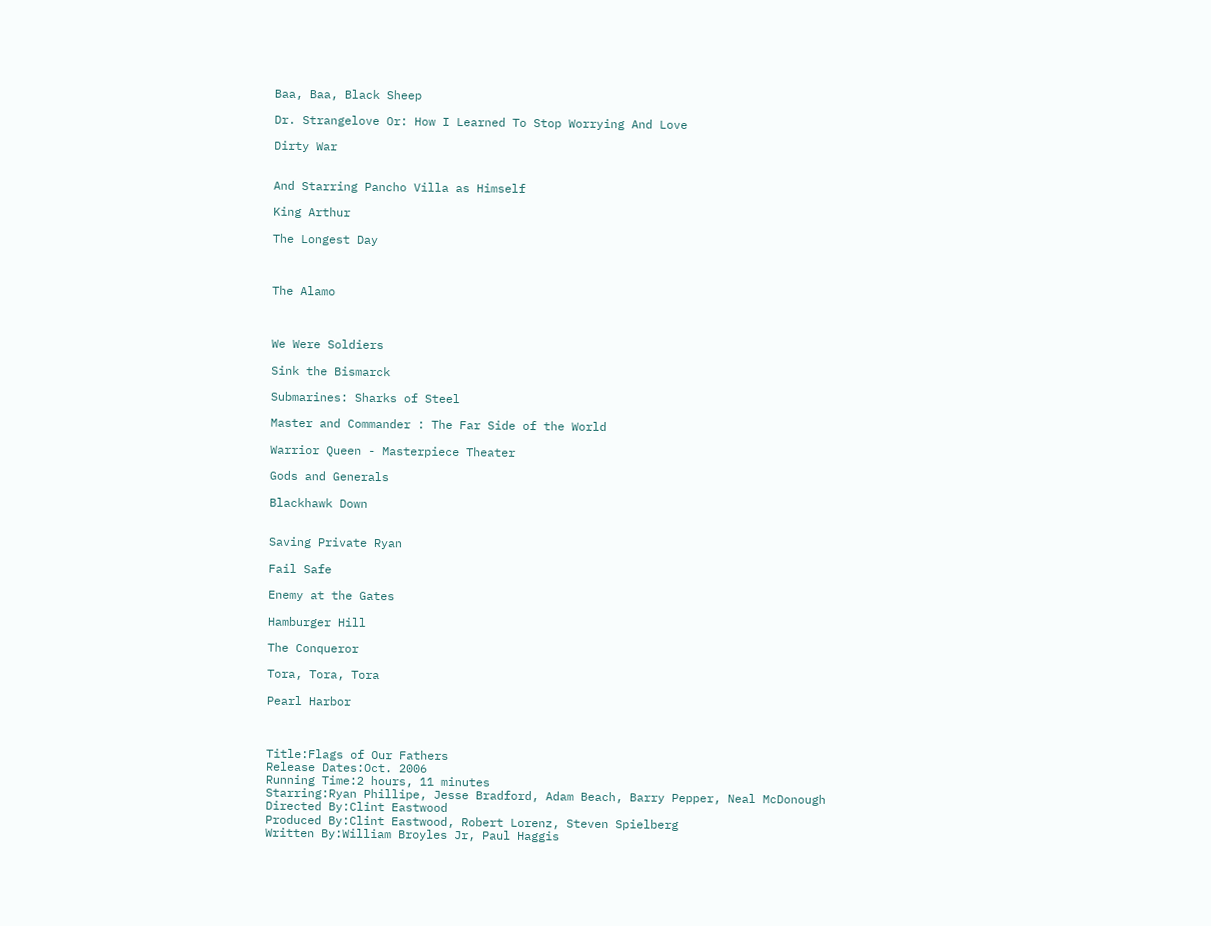Baa, Baa, Black Sheep

Dr. Strangelove Or: How I Learned To Stop Worrying And Love

Dirty War


And Starring Pancho Villa as Himself

King Arthur

The Longest Day



The Alamo



We Were Soldiers

Sink the Bismarck

Submarines: Sharks of Steel

Master and Commander : The Far Side of the World

Warrior Queen - Masterpiece Theater

Gods and Generals

Blackhawk Down


Saving Private Ryan

Fail Safe

Enemy at the Gates

Hamburger Hill

The Conqueror

Tora, Tora, Tora

Pearl Harbor



Title:Flags of Our Fathers
Release Dates:Oct. 2006
Running Time:2 hours, 11 minutes
Starring:Ryan Phillipe, Jesse Bradford, Adam Beach, Barry Pepper, Neal McDonough
Directed By:Clint Eastwood
Produced By:Clint Eastwood, Robert Lorenz, Steven Spielberg
Written By:William Broyles Jr, Paul Haggis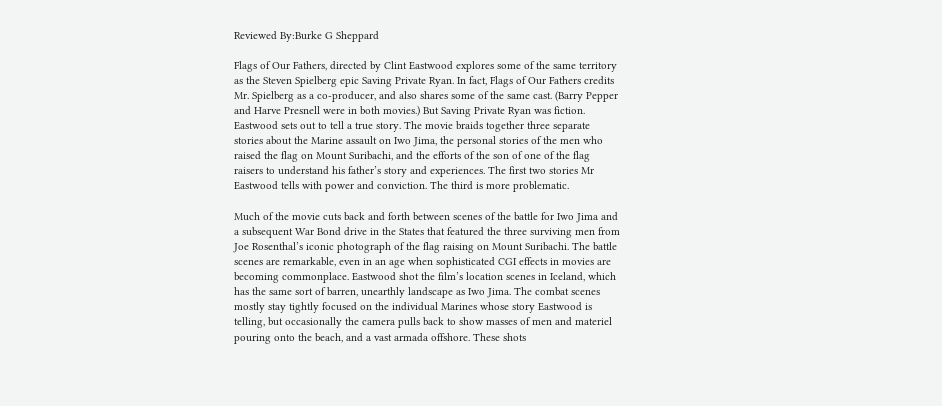Reviewed By:Burke G Sheppard

Flags of Our Fathers, directed by Clint Eastwood explores some of the same territory as the Steven Spielberg epic Saving Private Ryan. In fact, Flags of Our Fathers credits Mr. Spielberg as a co-producer, and also shares some of the same cast. (Barry Pepper and Harve Presnell were in both movies.) But Saving Private Ryan was fiction. Eastwood sets out to tell a true story. The movie braids together three separate stories about the Marine assault on Iwo Jima, the personal stories of the men who raised the flag on Mount Suribachi, and the efforts of the son of one of the flag raisers to understand his father’s story and experiences. The first two stories Mr Eastwood tells with power and conviction. The third is more problematic.

Much of the movie cuts back and forth between scenes of the battle for Iwo Jima and a subsequent War Bond drive in the States that featured the three surviving men from Joe Rosenthal’s iconic photograph of the flag raising on Mount Suribachi. The battle scenes are remarkable, even in an age when sophisticated CGI effects in movies are becoming commonplace. Eastwood shot the film’s location scenes in Iceland, which has the same sort of barren, unearthly landscape as Iwo Jima. The combat scenes mostly stay tightly focused on the individual Marines whose story Eastwood is telling, but occasionally the camera pulls back to show masses of men and materiel pouring onto the beach, and a vast armada offshore. These shots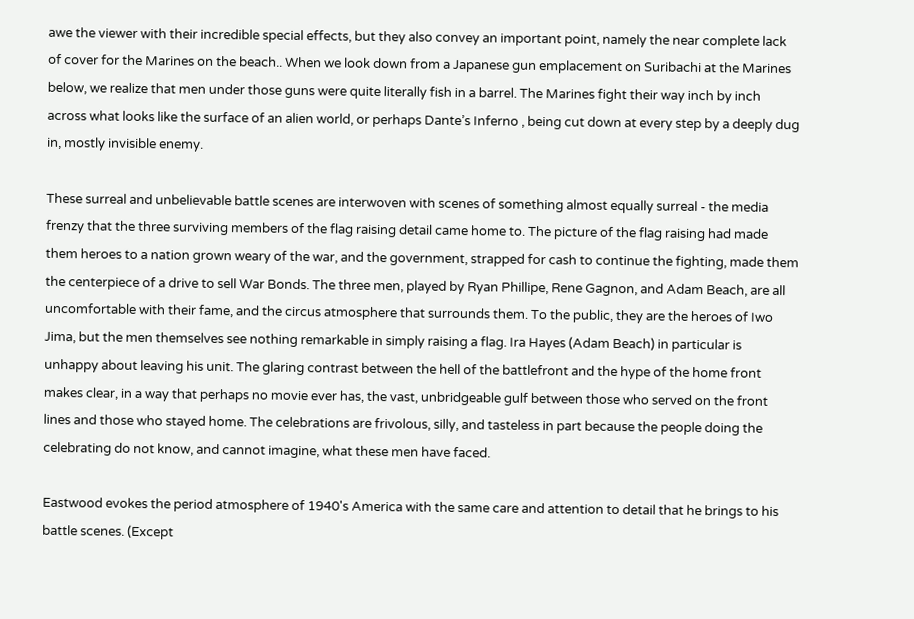awe the viewer with their incredible special effects, but they also convey an important point, namely the near complete lack of cover for the Marines on the beach.. When we look down from a Japanese gun emplacement on Suribachi at the Marines below, we realize that men under those guns were quite literally fish in a barrel. The Marines fight their way inch by inch across what looks like the surface of an alien world, or perhaps Dante’s Inferno , being cut down at every step by a deeply dug in, mostly invisible enemy.

These surreal and unbelievable battle scenes are interwoven with scenes of something almost equally surreal - the media frenzy that the three surviving members of the flag raising detail came home to. The picture of the flag raising had made them heroes to a nation grown weary of the war, and the government, strapped for cash to continue the fighting, made them the centerpiece of a drive to sell War Bonds. The three men, played by Ryan Phillipe, Rene Gagnon, and Adam Beach, are all uncomfortable with their fame, and the circus atmosphere that surrounds them. To the public, they are the heroes of Iwo Jima, but the men themselves see nothing remarkable in simply raising a flag. Ira Hayes (Adam Beach) in particular is unhappy about leaving his unit. The glaring contrast between the hell of the battlefront and the hype of the home front makes clear, in a way that perhaps no movie ever has, the vast, unbridgeable gulf between those who served on the front lines and those who stayed home. The celebrations are frivolous, silly, and tasteless in part because the people doing the celebrating do not know, and cannot imagine, what these men have faced.

Eastwood evokes the period atmosphere of 1940's America with the same care and attention to detail that he brings to his battle scenes. (Except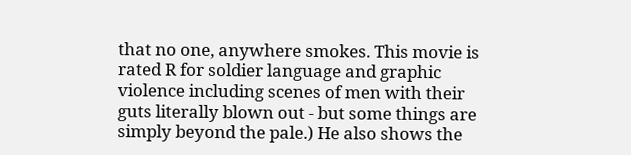that no one, anywhere smokes. This movie is rated R for soldier language and graphic violence including scenes of men with their guts literally blown out - but some things are simply beyond the pale.) He also shows the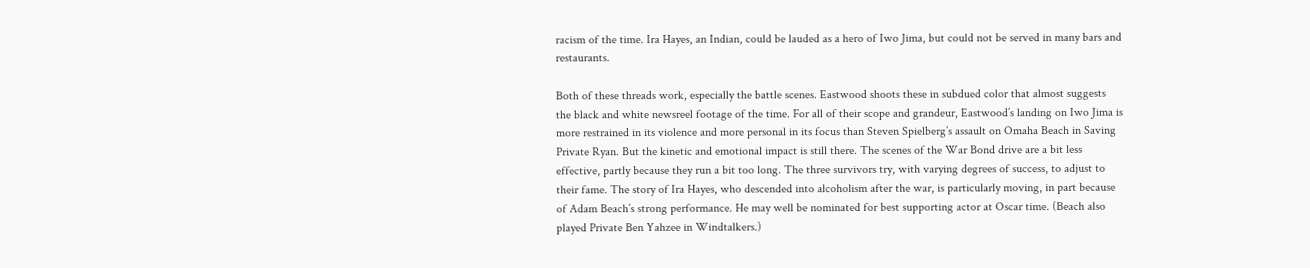racism of the time. Ira Hayes, an Indian, could be lauded as a hero of Iwo Jima, but could not be served in many bars and restaurants.

Both of these threads work, especially the battle scenes. Eastwood shoots these in subdued color that almost suggests the black and white newsreel footage of the time. For all of their scope and grandeur, Eastwood’s landing on Iwo Jima is more restrained in its violence and more personal in its focus than Steven Spielberg’s assault on Omaha Beach in Saving Private Ryan. But the kinetic and emotional impact is still there. The scenes of the War Bond drive are a bit less effective, partly because they run a bit too long. The three survivors try, with varying degrees of success, to adjust to their fame. The story of Ira Hayes, who descended into alcoholism after the war, is particularly moving, in part because of Adam Beach’s strong performance. He may well be nominated for best supporting actor at Oscar time. (Beach also played Private Ben Yahzee in Windtalkers.)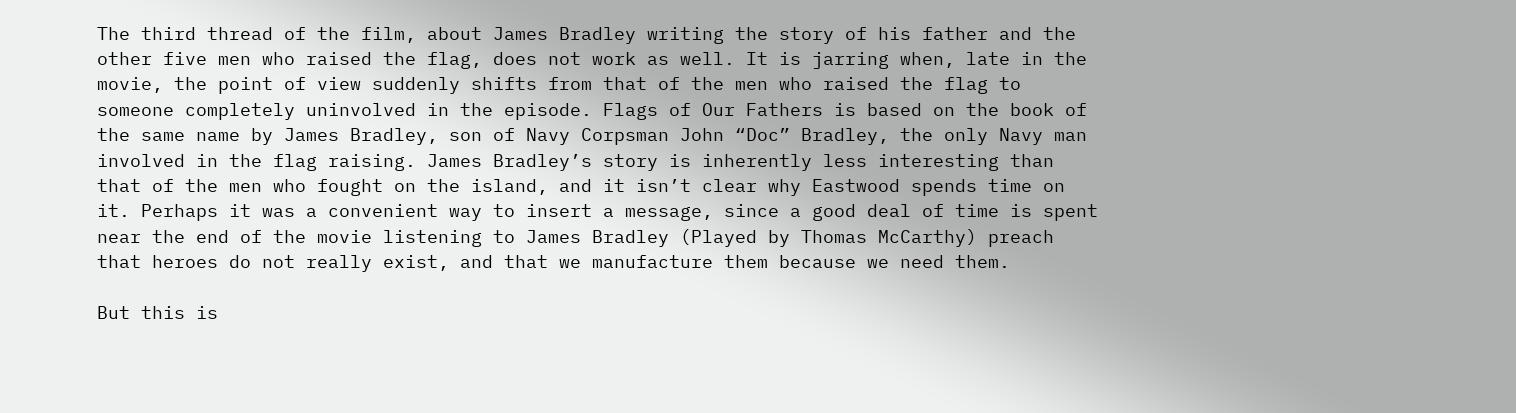The third thread of the film, about James Bradley writing the story of his father and the other five men who raised the flag, does not work as well. It is jarring when, late in the movie, the point of view suddenly shifts from that of the men who raised the flag to someone completely uninvolved in the episode. Flags of Our Fathers is based on the book of the same name by James Bradley, son of Navy Corpsman John “Doc” Bradley, the only Navy man involved in the flag raising. James Bradley’s story is inherently less interesting than that of the men who fought on the island, and it isn’t clear why Eastwood spends time on it. Perhaps it was a convenient way to insert a message, since a good deal of time is spent near the end of the movie listening to James Bradley (Played by Thomas McCarthy) preach that heroes do not really exist, and that we manufacture them because we need them.

But this is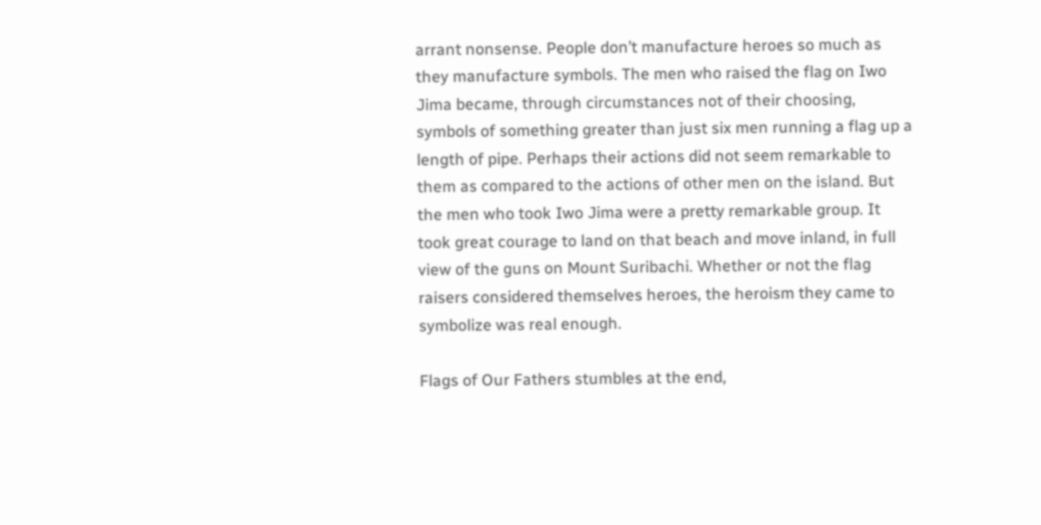arrant nonsense. People don’t manufacture heroes so much as they manufacture symbols. The men who raised the flag on Iwo Jima became, through circumstances not of their choosing, symbols of something greater than just six men running a flag up a length of pipe. Perhaps their actions did not seem remarkable to them as compared to the actions of other men on the island. But the men who took Iwo Jima were a pretty remarkable group. It took great courage to land on that beach and move inland, in full view of the guns on Mount Suribachi. Whether or not the flag raisers considered themselves heroes, the heroism they came to symbolize was real enough.

Flags of Our Fathers stumbles at the end,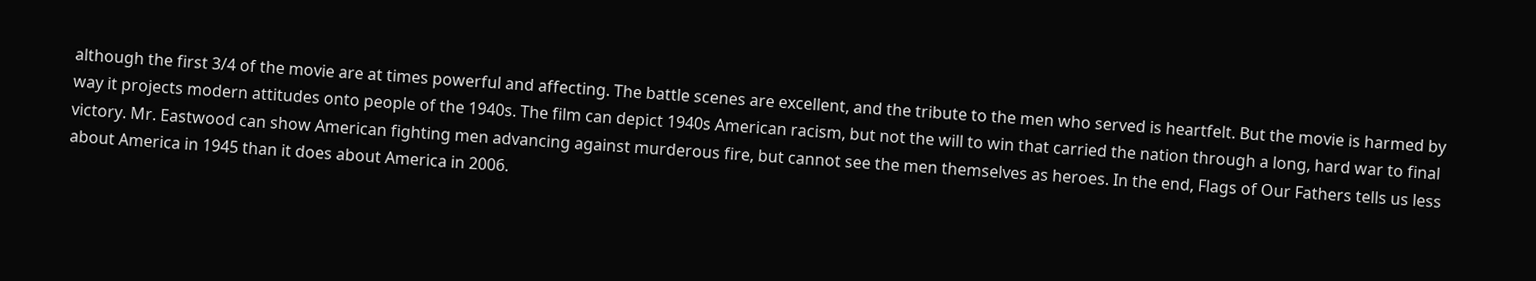although the first 3/4 of the movie are at times powerful and affecting. The battle scenes are excellent, and the tribute to the men who served is heartfelt. But the movie is harmed by way it projects modern attitudes onto people of the 1940s. The film can depict 1940s American racism, but not the will to win that carried the nation through a long, hard war to final victory. Mr. Eastwood can show American fighting men advancing against murderous fire, but cannot see the men themselves as heroes. In the end, Flags of Our Fathers tells us less about America in 1945 than it does about America in 2006.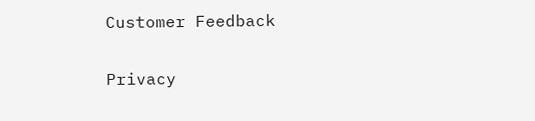Customer Feedback

Privacy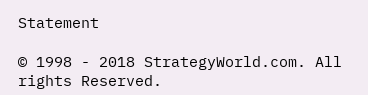Statement

© 1998 - 2018 StrategyWorld.com. All rights Reserved.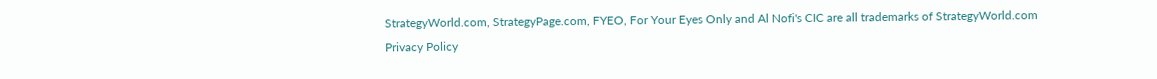StrategyWorld.com, StrategyPage.com, FYEO, For Your Eyes Only and Al Nofi's CIC are all trademarks of StrategyWorld.com
Privacy Policy